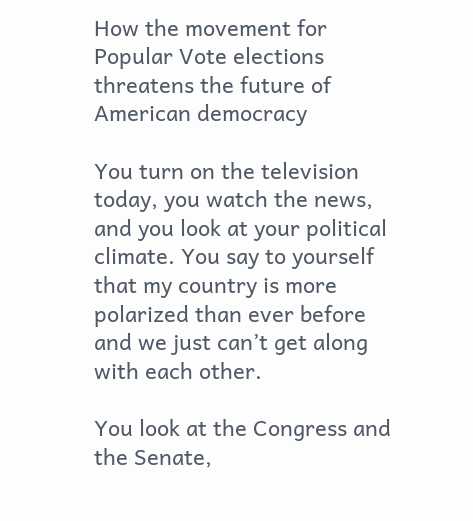How the movement for Popular Vote elections threatens the future of American democracy

You turn on the television today, you watch the news, and you look at your political climate. You say to yourself that my country is more polarized than ever before and we just can’t get along with each other.

You look at the Congress and the Senate,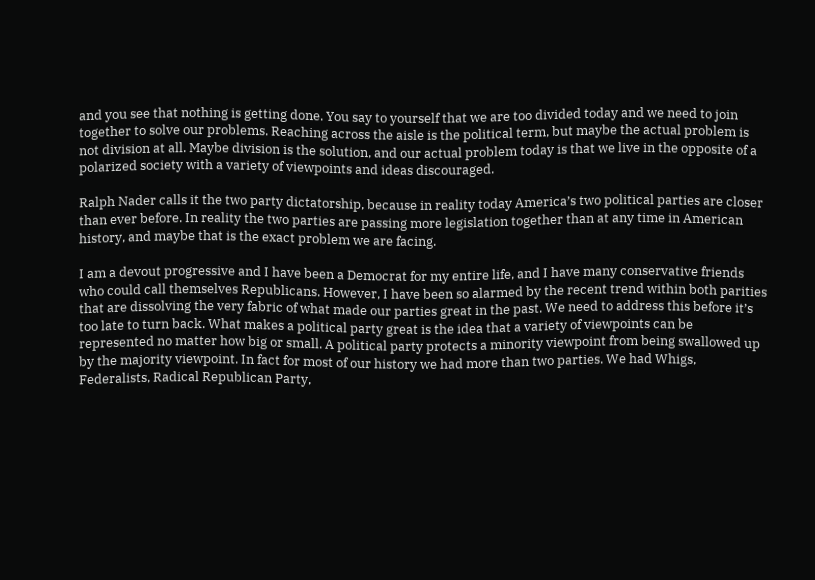and you see that nothing is getting done. You say to yourself that we are too divided today and we need to join together to solve our problems. Reaching across the aisle is the political term, but maybe the actual problem is not division at all. Maybe division is the solution, and our actual problem today is that we live in the opposite of a polarized society with a variety of viewpoints and ideas discouraged.

Ralph Nader calls it the two party dictatorship, because in reality today America’s two political parties are closer than ever before. In reality the two parties are passing more legislation together than at any time in American history, and maybe that is the exact problem we are facing.

I am a devout progressive and I have been a Democrat for my entire life, and I have many conservative friends who could call themselves Republicans. However, I have been so alarmed by the recent trend within both parities that are dissolving the very fabric of what made our parties great in the past. We need to address this before it’s too late to turn back. What makes a political party great is the idea that a variety of viewpoints can be represented no matter how big or small. A political party protects a minority viewpoint from being swallowed up by the majority viewpoint. In fact for most of our history we had more than two parties. We had Whigs, Federalists, Radical Republican Party,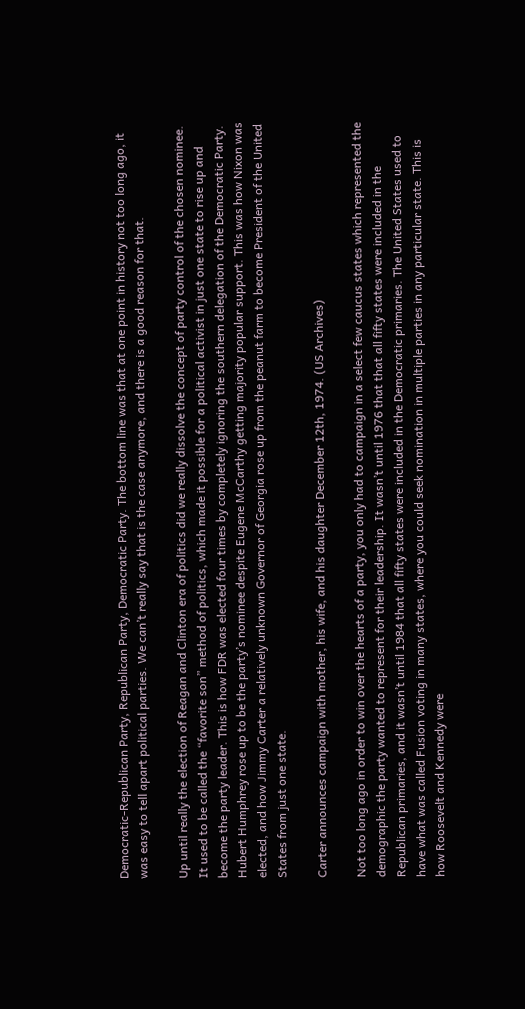Democratic-Republican Party, Republican Party, Democratic Party. The bottom line was that at one point in history not too long ago, it was easy to tell apart political parties. We can’t really say that is the case anymore, and there is a good reason for that.

Up until really the election of Reagan and Clinton era of politics did we really dissolve the concept of party control of the chosen nominee. It used to be called the “favorite son” method of politics, which made it possible for a political activist in just one state to rise up and become the party leader. This is how FDR was elected four times by completely ignoring the southern delegation of the Democratic Party. Hubert Humphrey rose up to be the party’s nominee despite Eugene McCarthy getting majority popular support. This was how Nixon was elected, and how Jimmy Carter a relatively unknown Governor of Georgia rose up from the peanut farm to become President of the United States from just one state.

Carter announces campaign with mother, his wife, and his daughter December 12th, 1974. (US Archives)

Not too long ago in order to win over the hearts of a party, you only had to campaign in a select few caucus states which represented the demographic the party wanted to represent for their leadership. It wasn’t until 1976 that that all fifty states were included in the Republican primaries, and it wasn’t until 1984 that all fifty states were included in the Democratic primaries. The United States used to have what was called Fusion voting in many states, where you could seek nomination in multiple parties in any particular state. This is how Roosevelt and Kennedy were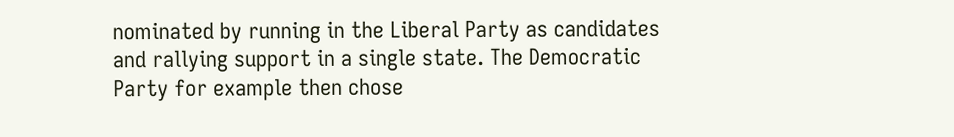nominated by running in the Liberal Party as candidates and rallying support in a single state. The Democratic Party for example then chose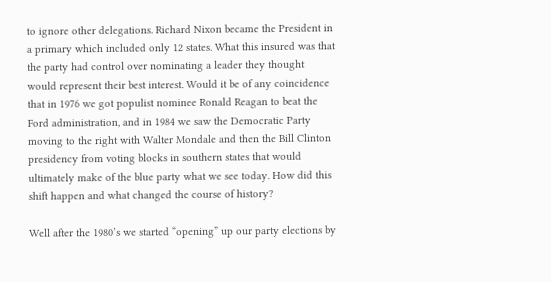to ignore other delegations. Richard Nixon became the President in a primary which included only 12 states. What this insured was that the party had control over nominating a leader they thought would represent their best interest. Would it be of any coincidence that in 1976 we got populist nominee Ronald Reagan to beat the Ford administration, and in 1984 we saw the Democratic Party moving to the right with Walter Mondale and then the Bill Clinton presidency from voting blocks in southern states that would ultimately make of the blue party what we see today. How did this shift happen and what changed the course of history?

Well after the 1980’s we started “opening” up our party elections by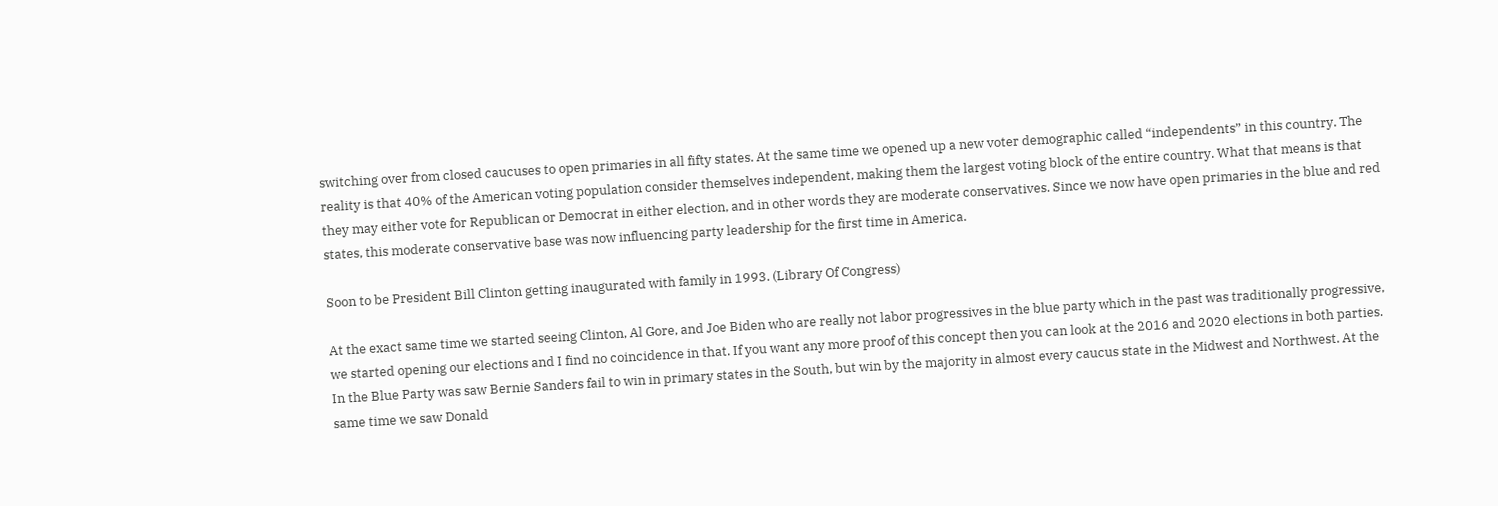switching over from closed caucuses to open primaries in all fifty states. At the same time we opened up a new voter demographic called “independents” in this country. The reality is that 40% of the American voting population consider themselves independent, making them the largest voting block of the entire country. What that means is that they may either vote for Republican or Democrat in either election, and in other words they are moderate conservatives. Since we now have open primaries in the blue and red states, this moderate conservative base was now influencing party leadership for the first time in America.

Soon to be President Bill Clinton getting inaugurated with family in 1993. (Library Of Congress)

At the exact same time we started seeing Clinton, Al Gore, and Joe Biden who are really not labor progressives in the blue party which in the past was traditionally progressive, we started opening our elections and I find no coincidence in that. If you want any more proof of this concept then you can look at the 2016 and 2020 elections in both parties. In the Blue Party was saw Bernie Sanders fail to win in primary states in the South, but win by the majority in almost every caucus state in the Midwest and Northwest. At the same time we saw Donald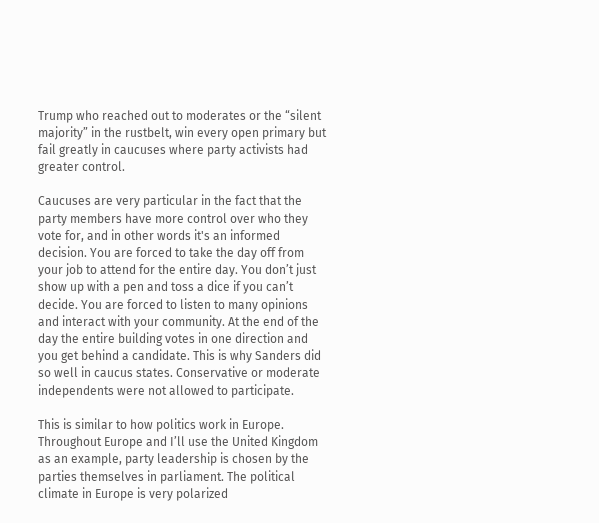Trump who reached out to moderates or the “silent majority” in the rustbelt, win every open primary but fail greatly in caucuses where party activists had greater control.

Caucuses are very particular in the fact that the party members have more control over who they vote for, and in other words it's an informed decision. You are forced to take the day off from your job to attend for the entire day. You don’t just show up with a pen and toss a dice if you can’t decide. You are forced to listen to many opinions and interact with your community. At the end of the day the entire building votes in one direction and you get behind a candidate. This is why Sanders did so well in caucus states. Conservative or moderate independents were not allowed to participate.

This is similar to how politics work in Europe. Throughout Europe and I’ll use the United Kingdom as an example, party leadership is chosen by the parties themselves in parliament. The political climate in Europe is very polarized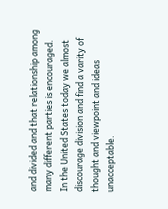and divided and that relationship among many different parties is encouraged. In the United States today we almost discourage division and find a varity of thought and viewpoint and ideas unacceptable.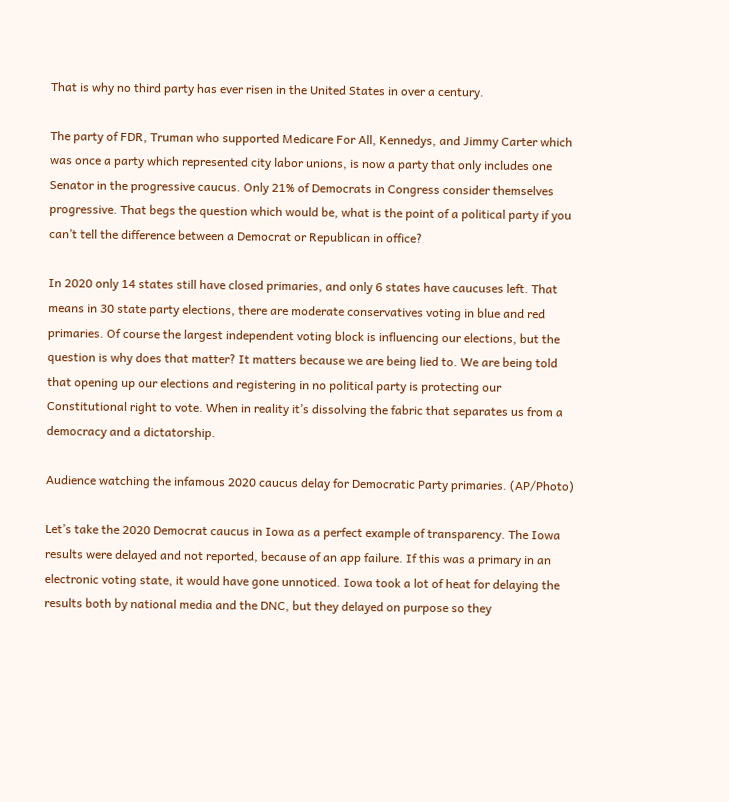That is why no third party has ever risen in the United States in over a century.

The party of FDR, Truman who supported Medicare For All, Kennedys, and Jimmy Carter which was once a party which represented city labor unions, is now a party that only includes one Senator in the progressive caucus. Only 21% of Democrats in Congress consider themselves progressive. That begs the question which would be, what is the point of a political party if you can’t tell the difference between a Democrat or Republican in office?

In 2020 only 14 states still have closed primaries, and only 6 states have caucuses left. That means in 30 state party elections, there are moderate conservatives voting in blue and red primaries. Of course the largest independent voting block is influencing our elections, but the question is why does that matter? It matters because we are being lied to. We are being told that opening up our elections and registering in no political party is protecting our Constitutional right to vote. When in reality it’s dissolving the fabric that separates us from a democracy and a dictatorship.

Audience watching the infamous 2020 caucus delay for Democratic Party primaries. (AP/Photo)

Let’s take the 2020 Democrat caucus in Iowa as a perfect example of transparency. The Iowa results were delayed and not reported, because of an app failure. If this was a primary in an electronic voting state, it would have gone unnoticed. Iowa took a lot of heat for delaying the results both by national media and the DNC, but they delayed on purpose so they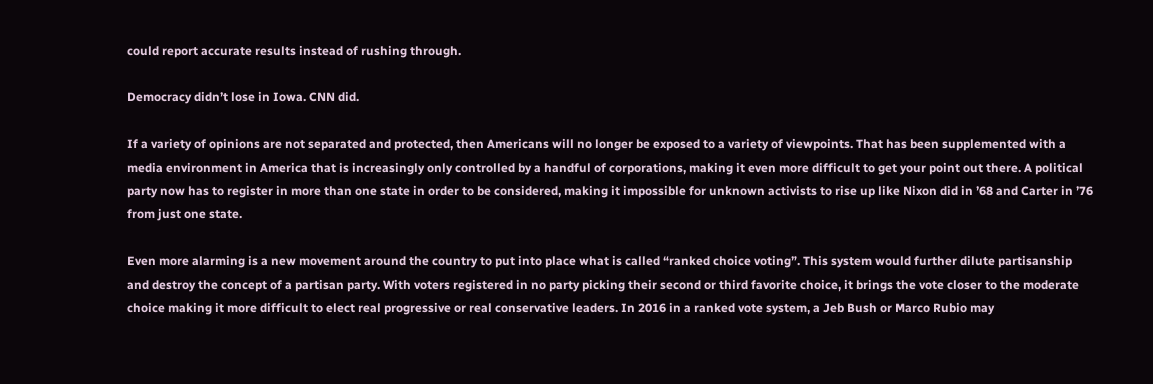could report accurate results instead of rushing through.

Democracy didn’t lose in Iowa. CNN did.

If a variety of opinions are not separated and protected, then Americans will no longer be exposed to a variety of viewpoints. That has been supplemented with a media environment in America that is increasingly only controlled by a handful of corporations, making it even more difficult to get your point out there. A political party now has to register in more than one state in order to be considered, making it impossible for unknown activists to rise up like Nixon did in ’68 and Carter in ’76 from just one state.

Even more alarming is a new movement around the country to put into place what is called “ranked choice voting”. This system would further dilute partisanship and destroy the concept of a partisan party. With voters registered in no party picking their second or third favorite choice, it brings the vote closer to the moderate choice making it more difficult to elect real progressive or real conservative leaders. In 2016 in a ranked vote system, a Jeb Bush or Marco Rubio may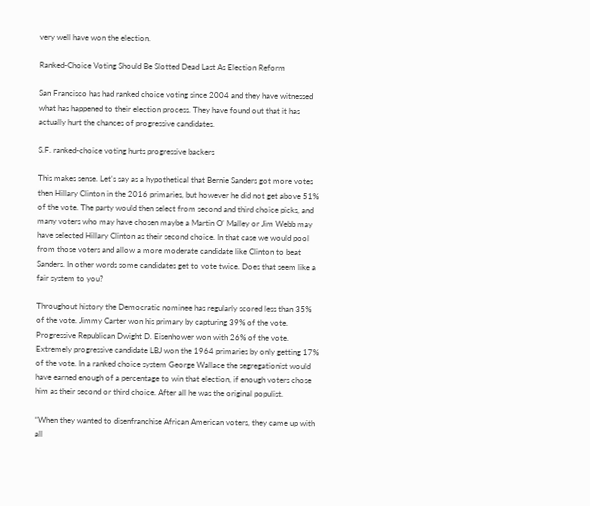very well have won the election.

Ranked-Choice Voting Should Be Slotted Dead Last As Election Reform

San Francisco has had ranked choice voting since 2004 and they have witnessed what has happened to their election process. They have found out that it has actually hurt the chances of progressive candidates.

S.F. ranked-choice voting hurts progressive backers

This makes sense. Let’s say as a hypothetical that Bernie Sanders got more votes then Hillary Clinton in the 2016 primaries, but however he did not get above 51% of the vote. The party would then select from second and third choice picks, and many voters who may have chosen maybe a Martin O’ Malley or Jim Webb may have selected Hillary Clinton as their second choice. In that case we would pool from those voters and allow a more moderate candidate like Clinton to beat Sanders. In other words some candidates get to vote twice. Does that seem like a fair system to you?

Throughout history the Democratic nominee has regularly scored less than 35% of the vote. Jimmy Carter won his primary by capturing 39% of the vote. Progressive Republican Dwight D. Eisenhower won with 26% of the vote. Extremely progressive candidate LBJ won the 1964 primaries by only getting 17% of the vote. In a ranked choice system George Wallace the segregationist would have earned enough of a percentage to win that election, if enough voters chose him as their second or third choice. After all he was the original populist.

“When they wanted to disenfranchise African American voters, they came up with all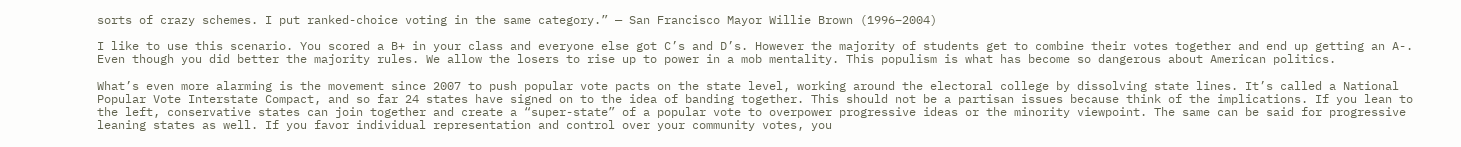sorts of crazy schemes. I put ranked-choice voting in the same category.” — San Francisco Mayor Willie Brown (1996–2004)

I like to use this scenario. You scored a B+ in your class and everyone else got C’s and D’s. However the majority of students get to combine their votes together and end up getting an A-. Even though you did better the majority rules. We allow the losers to rise up to power in a mob mentality. This populism is what has become so dangerous about American politics.

What’s even more alarming is the movement since 2007 to push popular vote pacts on the state level, working around the electoral college by dissolving state lines. It’s called a National Popular Vote Interstate Compact, and so far 24 states have signed on to the idea of banding together. This should not be a partisan issues because think of the implications. If you lean to the left, conservative states can join together and create a “super-state” of a popular vote to overpower progressive ideas or the minority viewpoint. The same can be said for progressive leaning states as well. If you favor individual representation and control over your community votes, you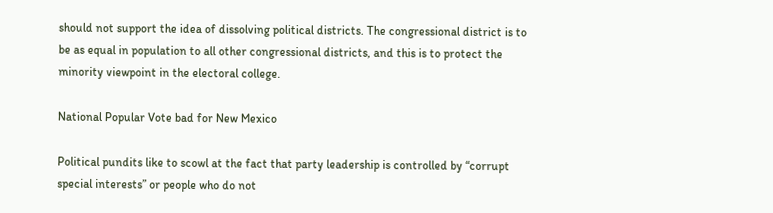should not support the idea of dissolving political districts. The congressional district is to be as equal in population to all other congressional districts, and this is to protect the minority viewpoint in the electoral college.

National Popular Vote bad for New Mexico

Political pundits like to scowl at the fact that party leadership is controlled by “corrupt special interests” or people who do not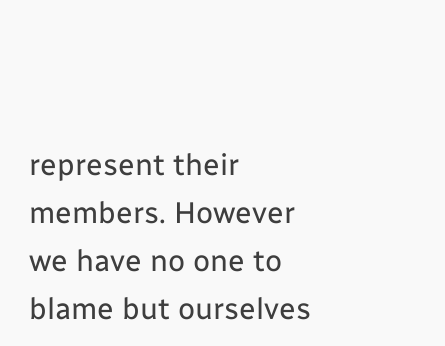represent their members. However we have no one to blame but ourselves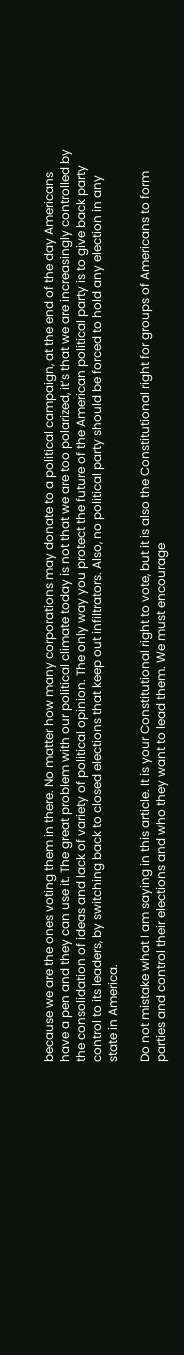because we are the ones voting them in there. No matter how many corporations may donate to a political campaign, at the end of the day Americans have a pen and they can use it. The great problem with our political climate today is not that we are too polarized, it’s that we are increasingly controlled by the consolidation of ideas and lack of variety of political opinion. The only way you protect the future of the American political party is to give back party control to its leaders, by switching back to closed elections that keep out infiltrators. Also, no political party should be forced to hold any election in any state in America.

Do not mistake what I am saying in this article. It is your Constitutional right to vote, but it is also the Constitutional right for groups of Americans to form parties and control their elections and who they want to lead them. We must encourage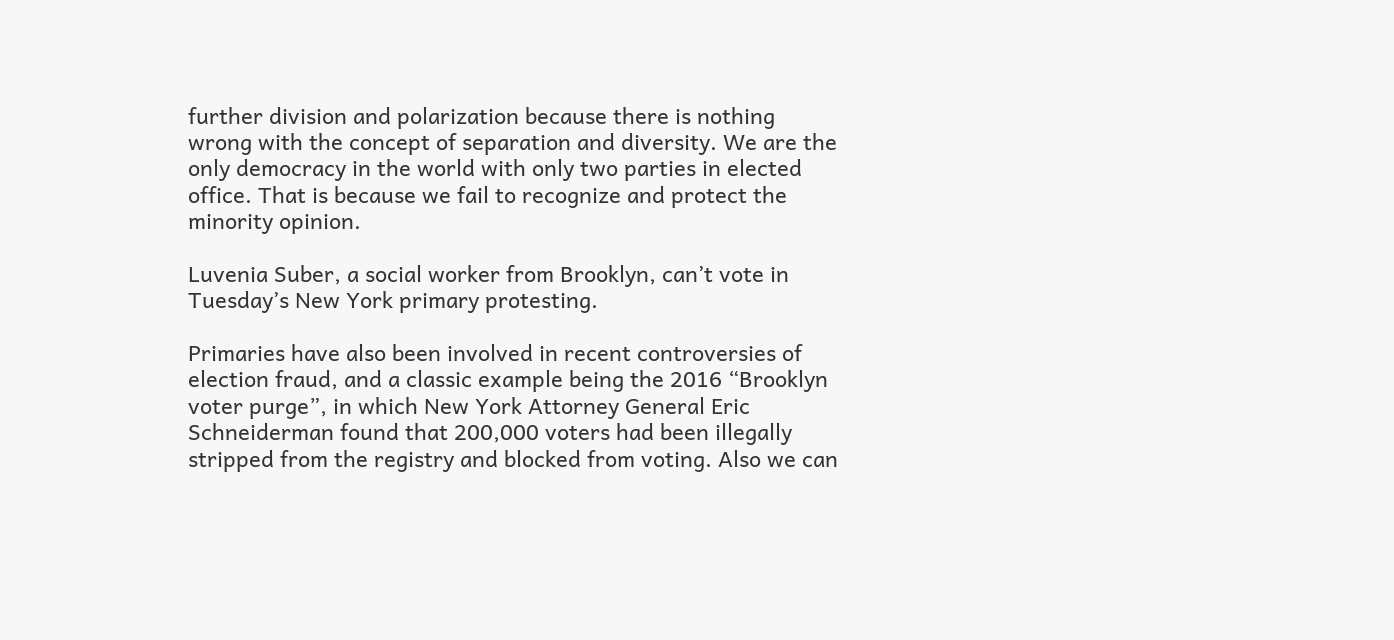further division and polarization because there is nothing wrong with the concept of separation and diversity. We are the only democracy in the world with only two parties in elected office. That is because we fail to recognize and protect the minority opinion.

Luvenia Suber, a social worker from Brooklyn, can’t vote in Tuesday’s New York primary protesting.

Primaries have also been involved in recent controversies of election fraud, and a classic example being the 2016 “Brooklyn voter purge”, in which New York Attorney General Eric Schneiderman found that 200,000 voters had been illegally stripped from the registry and blocked from voting. Also we can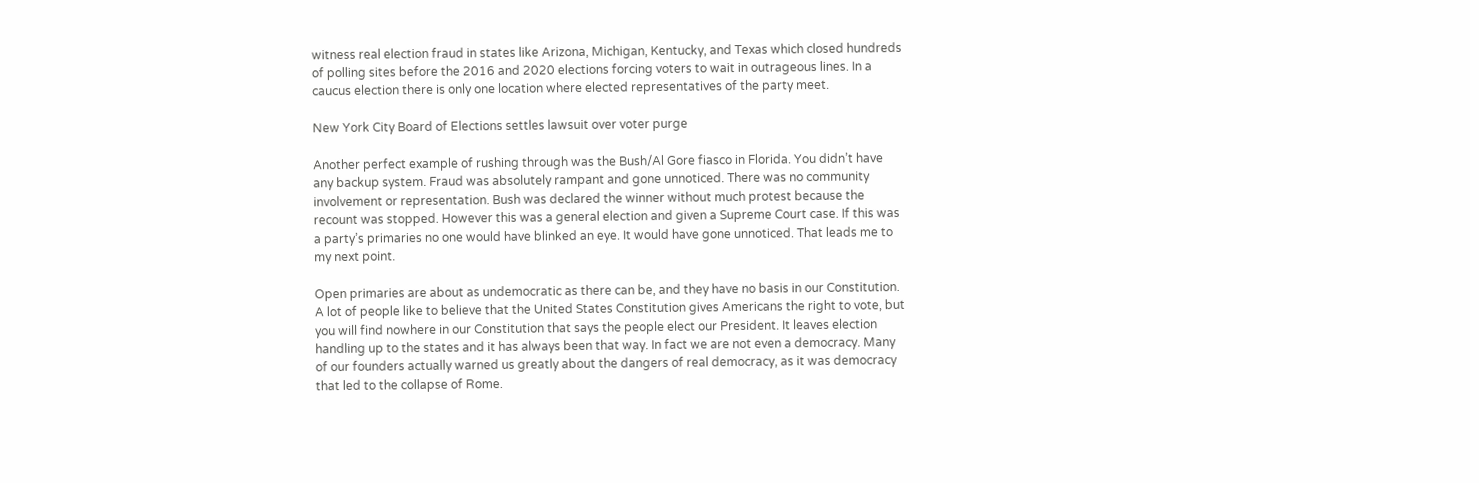witness real election fraud in states like Arizona, Michigan, Kentucky, and Texas which closed hundreds of polling sites before the 2016 and 2020 elections forcing voters to wait in outrageous lines. In a caucus election there is only one location where elected representatives of the party meet.

New York City Board of Elections settles lawsuit over voter purge

Another perfect example of rushing through was the Bush/Al Gore fiasco in Florida. You didn’t have any backup system. Fraud was absolutely rampant and gone unnoticed. There was no community involvement or representation. Bush was declared the winner without much protest because the recount was stopped. However this was a general election and given a Supreme Court case. If this was a party’s primaries no one would have blinked an eye. It would have gone unnoticed. That leads me to my next point.

Open primaries are about as undemocratic as there can be, and they have no basis in our Constitution. A lot of people like to believe that the United States Constitution gives Americans the right to vote, but you will find nowhere in our Constitution that says the people elect our President. It leaves election handling up to the states and it has always been that way. In fact we are not even a democracy. Many of our founders actually warned us greatly about the dangers of real democracy, as it was democracy that led to the collapse of Rome.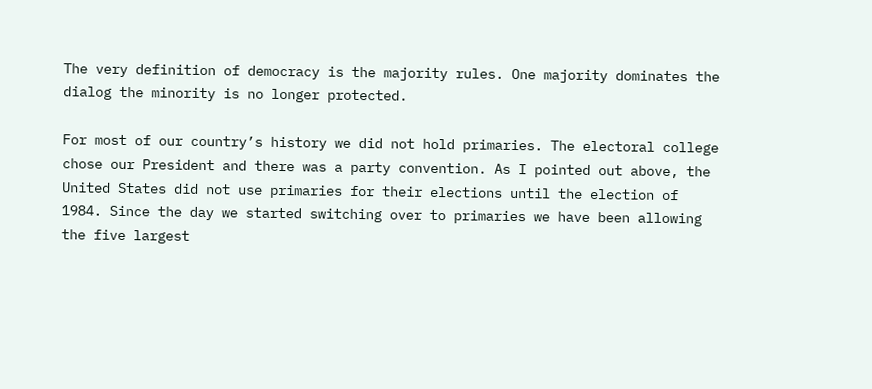The very definition of democracy is the majority rules. One majority dominates the dialog the minority is no longer protected.

For most of our country’s history we did not hold primaries. The electoral college chose our President and there was a party convention. As I pointed out above, the United States did not use primaries for their elections until the election of 1984. Since the day we started switching over to primaries we have been allowing the five largest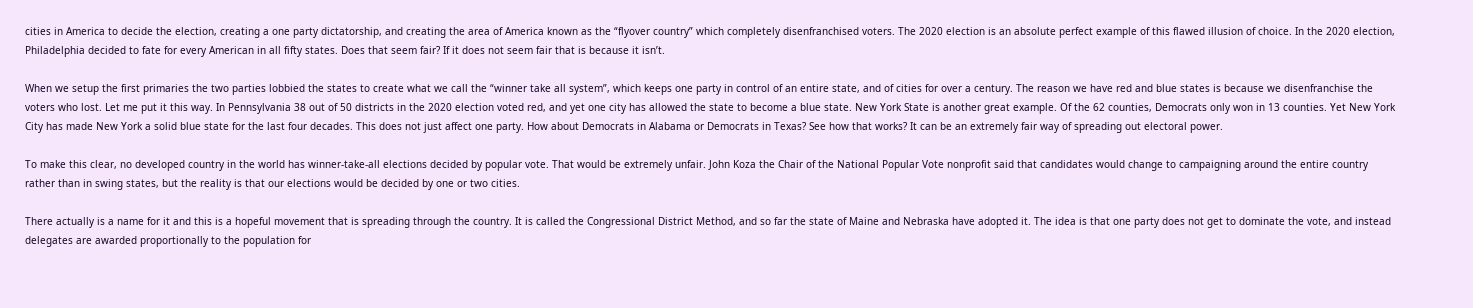cities in America to decide the election, creating a one party dictatorship, and creating the area of America known as the “flyover country” which completely disenfranchised voters. The 2020 election is an absolute perfect example of this flawed illusion of choice. In the 2020 election, Philadelphia decided to fate for every American in all fifty states. Does that seem fair? If it does not seem fair that is because it isn’t.

When we setup the first primaries the two parties lobbied the states to create what we call the “winner take all system”, which keeps one party in control of an entire state, and of cities for over a century. The reason we have red and blue states is because we disenfranchise the voters who lost. Let me put it this way. In Pennsylvania 38 out of 50 districts in the 2020 election voted red, and yet one city has allowed the state to become a blue state. New York State is another great example. Of the 62 counties, Democrats only won in 13 counties. Yet New York City has made New York a solid blue state for the last four decades. This does not just affect one party. How about Democrats in Alabama or Democrats in Texas? See how that works? It can be an extremely fair way of spreading out electoral power.

To make this clear, no developed country in the world has winner-take-all elections decided by popular vote. That would be extremely unfair. John Koza the Chair of the National Popular Vote nonprofit said that candidates would change to campaigning around the entire country rather than in swing states, but the reality is that our elections would be decided by one or two cities.

There actually is a name for it and this is a hopeful movement that is spreading through the country. It is called the Congressional District Method, and so far the state of Maine and Nebraska have adopted it. The idea is that one party does not get to dominate the vote, and instead delegates are awarded proportionally to the population for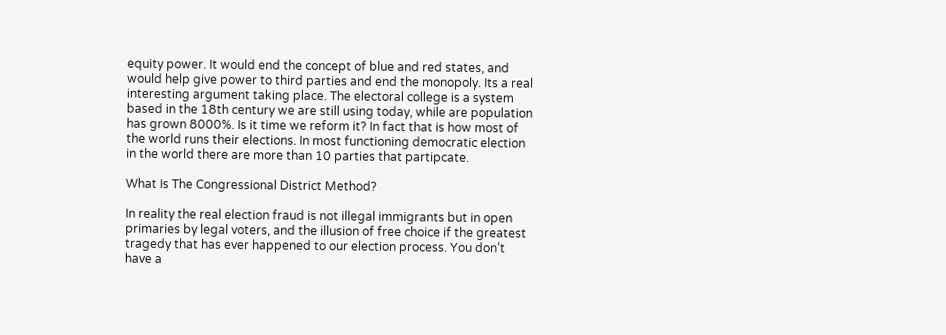equity power. It would end the concept of blue and red states, and would help give power to third parties and end the monopoly. Its a real interesting argument taking place. The electoral college is a system based in the 18th century we are still using today, while are population has grown 8000%. Is it time we reform it? In fact that is how most of the world runs their elections. In most functioning democratic election in the world there are more than 10 parties that partipcate.

What Is The Congressional District Method?

In reality the real election fraud is not illegal immigrants but in open primaries by legal voters, and the illusion of free choice if the greatest tragedy that has ever happened to our election process. You don’t have a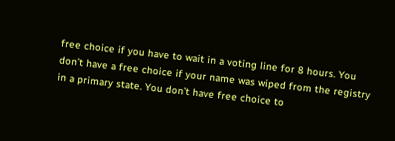free choice if you have to wait in a voting line for 8 hours. You don’t have a free choice if your name was wiped from the registry in a primary state. You don’t have free choice to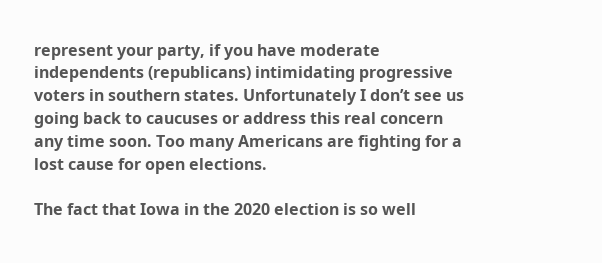represent your party, if you have moderate independents (republicans) intimidating progressive voters in southern states. Unfortunately I don’t see us going back to caucuses or address this real concern any time soon. Too many Americans are fighting for a lost cause for open elections.

The fact that Iowa in the 2020 election is so well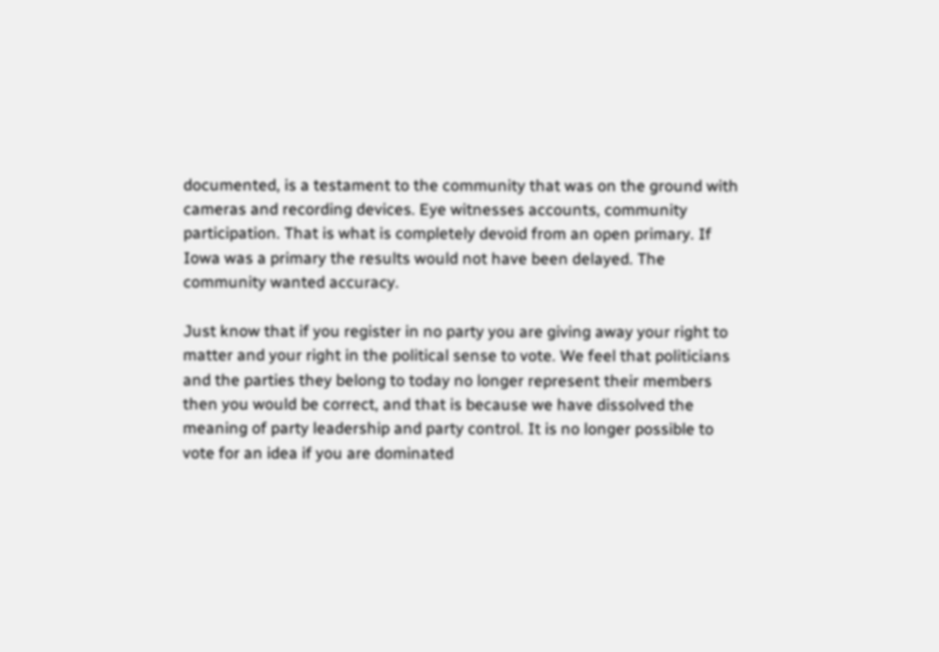documented, is a testament to the community that was on the ground with cameras and recording devices. Eye witnesses accounts, community participation. That is what is completely devoid from an open primary. If Iowa was a primary the results would not have been delayed. The community wanted accuracy.

Just know that if you register in no party you are giving away your right to matter and your right in the political sense to vote. We feel that politicians and the parties they belong to today no longer represent their members then you would be correct, and that is because we have dissolved the meaning of party leadership and party control. It is no longer possible to vote for an idea if you are dominated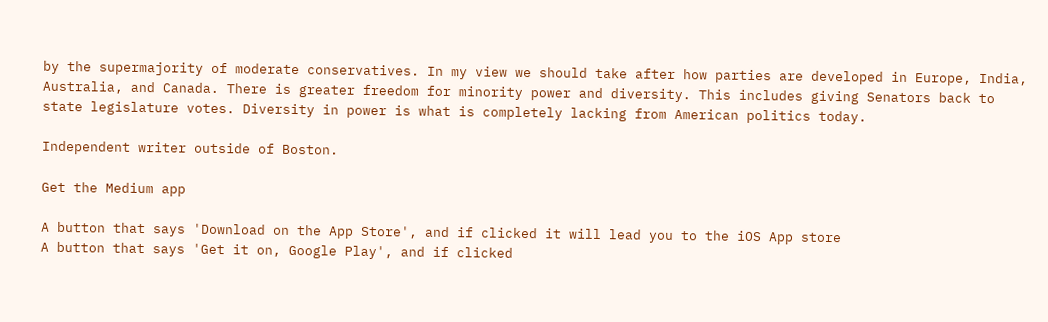by the supermajority of moderate conservatives. In my view we should take after how parties are developed in Europe, India, Australia, and Canada. There is greater freedom for minority power and diversity. This includes giving Senators back to state legislature votes. Diversity in power is what is completely lacking from American politics today.

Independent writer outside of Boston.

Get the Medium app

A button that says 'Download on the App Store', and if clicked it will lead you to the iOS App store
A button that says 'Get it on, Google Play', and if clicked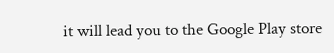it will lead you to the Google Play store